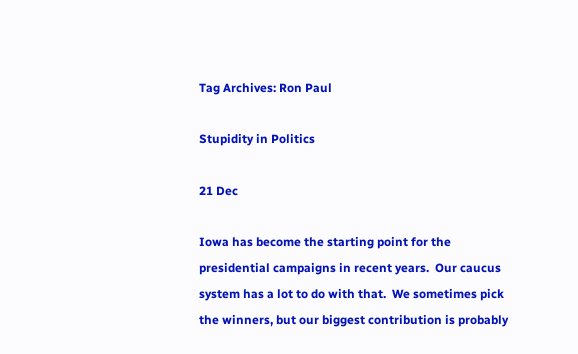Tag Archives: Ron Paul

Stupidity in Politics

21 Dec

Iowa has become the starting point for the presidential campaigns in recent years.  Our caucus system has a lot to do with that.  We sometimes pick the winners, but our biggest contribution is probably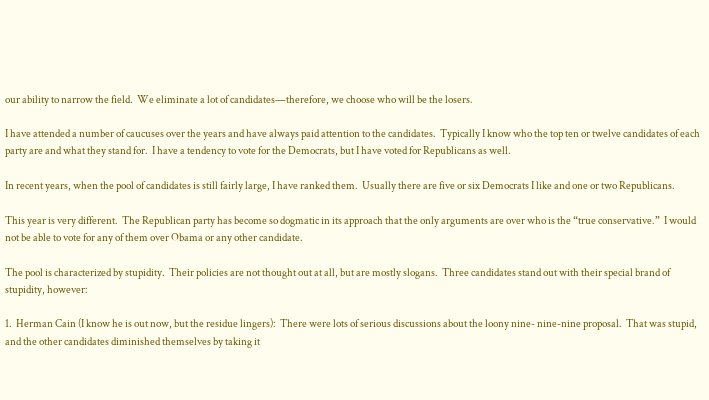our ability to narrow the field.  We eliminate a lot of candidates—therefore, we choose who will be the losers.

I have attended a number of caucuses over the years and have always paid attention to the candidates.  Typically I know who the top ten or twelve candidates of each party are and what they stand for.  I have a tendency to vote for the Democrats, but I have voted for Republicans as well.

In recent years, when the pool of candidates is still fairly large, I have ranked them.  Usually there are five or six Democrats I like and one or two Republicans.

This year is very different.  The Republican party has become so dogmatic in its approach that the only arguments are over who is the “true conservative.”  I would not be able to vote for any of them over Obama or any other candidate.

The pool is characterized by stupidity.  Their policies are not thought out at all, but are mostly slogans.  Three candidates stand out with their special brand of stupidity, however:

1.  Herman Cain (I know he is out now, but the residue lingers):  There were lots of serious discussions about the loony nine- nine-nine proposal.  That was stupid, and the other candidates diminished themselves by taking it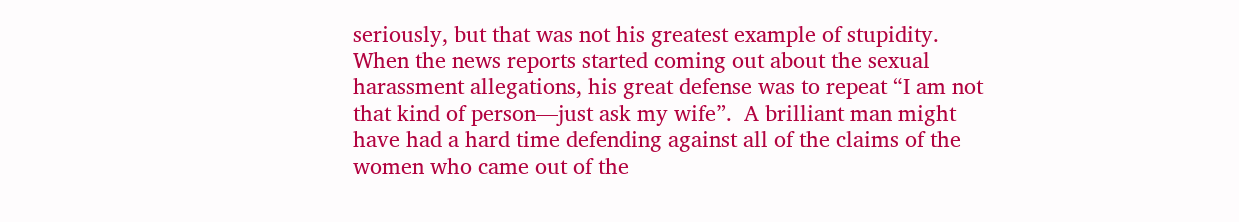seriously, but that was not his greatest example of stupidity.  When the news reports started coming out about the sexual harassment allegations, his great defense was to repeat “I am not that kind of person—just ask my wife”.  A brilliant man might have had a hard time defending against all of the claims of the women who came out of the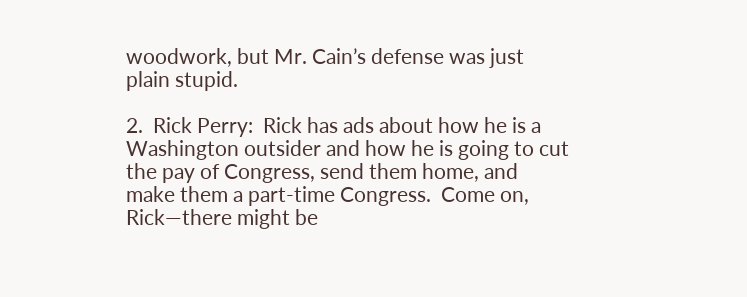woodwork, but Mr. Cain’s defense was just plain stupid.

2.  Rick Perry:  Rick has ads about how he is a Washington outsider and how he is going to cut the pay of Congress, send them home, and make them a part-time Congress.  Come on, Rick—there might be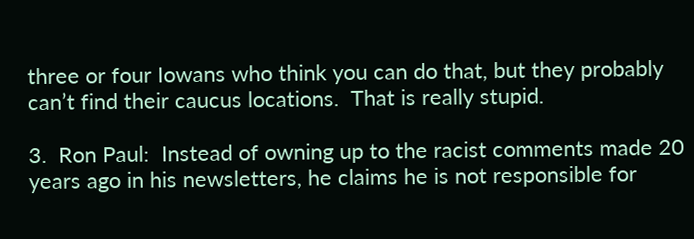three or four Iowans who think you can do that, but they probably can’t find their caucus locations.  That is really stupid.

3.  Ron Paul:  Instead of owning up to the racist comments made 20 years ago in his newsletters, he claims he is not responsible for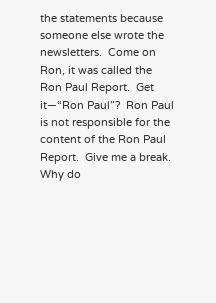the statements because someone else wrote the newsletters.  Come on Ron, it was called the Ron Paul Report.  Get it—“Ron Paul”?  Ron Paul is not responsible for the content of the Ron Paul Report.  Give me a break.  Why do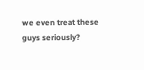we even treat these guys seriously?